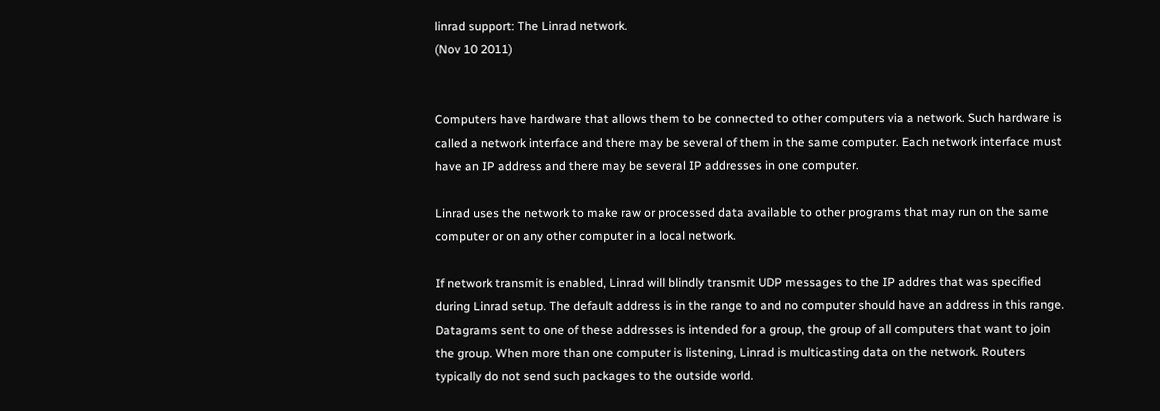linrad support: The Linrad network.
(Nov 10 2011)


Computers have hardware that allows them to be connected to other computers via a network. Such hardware is called a network interface and there may be several of them in the same computer. Each network interface must have an IP address and there may be several IP addresses in one computer.

Linrad uses the network to make raw or processed data available to other programs that may run on the same computer or on any other computer in a local network.

If network transmit is enabled, Linrad will blindly transmit UDP messages to the IP addres that was specified during Linrad setup. The default address is in the range to and no computer should have an address in this range. Datagrams sent to one of these addresses is intended for a group, the group of all computers that want to join the group. When more than one computer is listening, Linrad is multicasting data on the network. Routers typically do not send such packages to the outside world.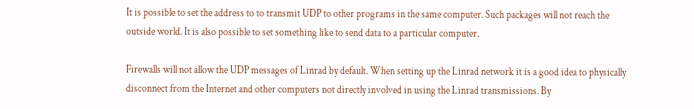It is possible to set the address to to transmit UDP to other programs in the same computer. Such packages will not reach the outside world. It is also possible to set something like to send data to a particular computer.

Firewalls will not allow the UDP messages of Linrad by default. When setting up the Linrad network it is a good idea to physically disconnect from the Internet and other computers not directly involved in using the Linrad transmissions. By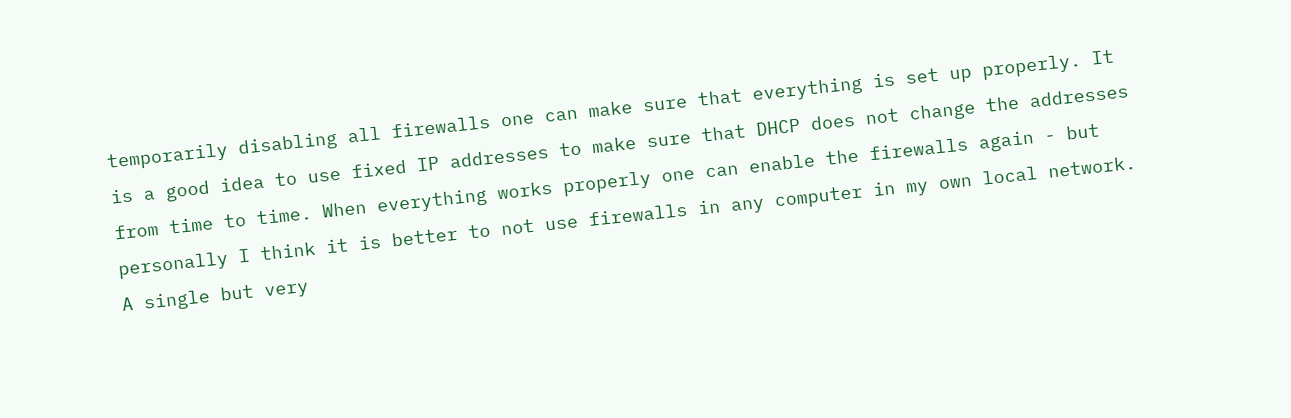temporarily disabling all firewalls one can make sure that everything is set up properly. It is a good idea to use fixed IP addresses to make sure that DHCP does not change the addresses from time to time. When everything works properly one can enable the firewalls again - but personally I think it is better to not use firewalls in any computer in my own local network. A single but very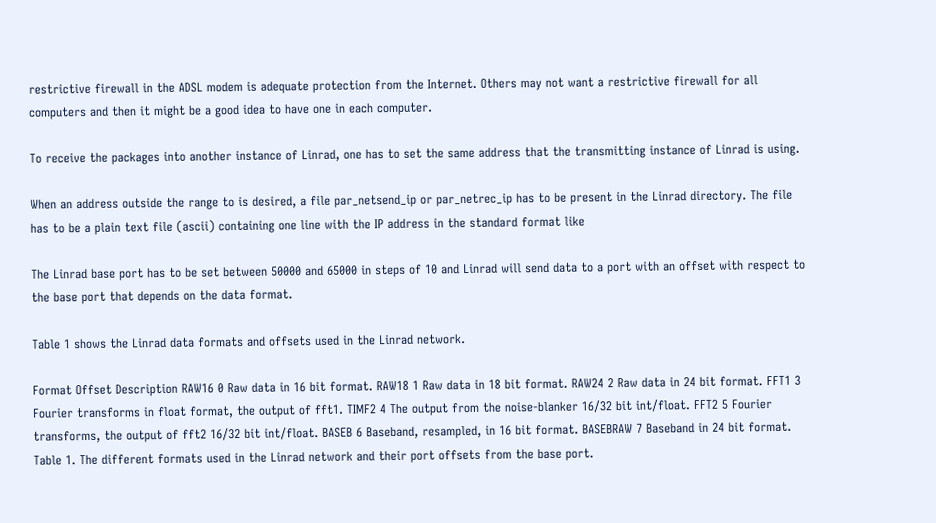restrictive firewall in the ADSL modem is adequate protection from the Internet. Others may not want a restrictive firewall for all computers and then it might be a good idea to have one in each computer.

To receive the packages into another instance of Linrad, one has to set the same address that the transmitting instance of Linrad is using.

When an address outside the range to is desired, a file par_netsend_ip or par_netrec_ip has to be present in the Linrad directory. The file has to be a plain text file (ascii) containing one line with the IP address in the standard format like

The Linrad base port has to be set between 50000 and 65000 in steps of 10 and Linrad will send data to a port with an offset with respect to the base port that depends on the data format.

Table 1 shows the Linrad data formats and offsets used in the Linrad network.

Format Offset Description RAW16 0 Raw data in 16 bit format. RAW18 1 Raw data in 18 bit format. RAW24 2 Raw data in 24 bit format. FFT1 3 Fourier transforms in float format, the output of fft1. TIMF2 4 The output from the noise-blanker 16/32 bit int/float. FFT2 5 Fourier transforms, the output of fft2 16/32 bit int/float. BASEB 6 Baseband, resampled, in 16 bit format. BASEBRAW 7 Baseband in 24 bit format.
Table 1. The different formats used in the Linrad network and their port offsets from the base port.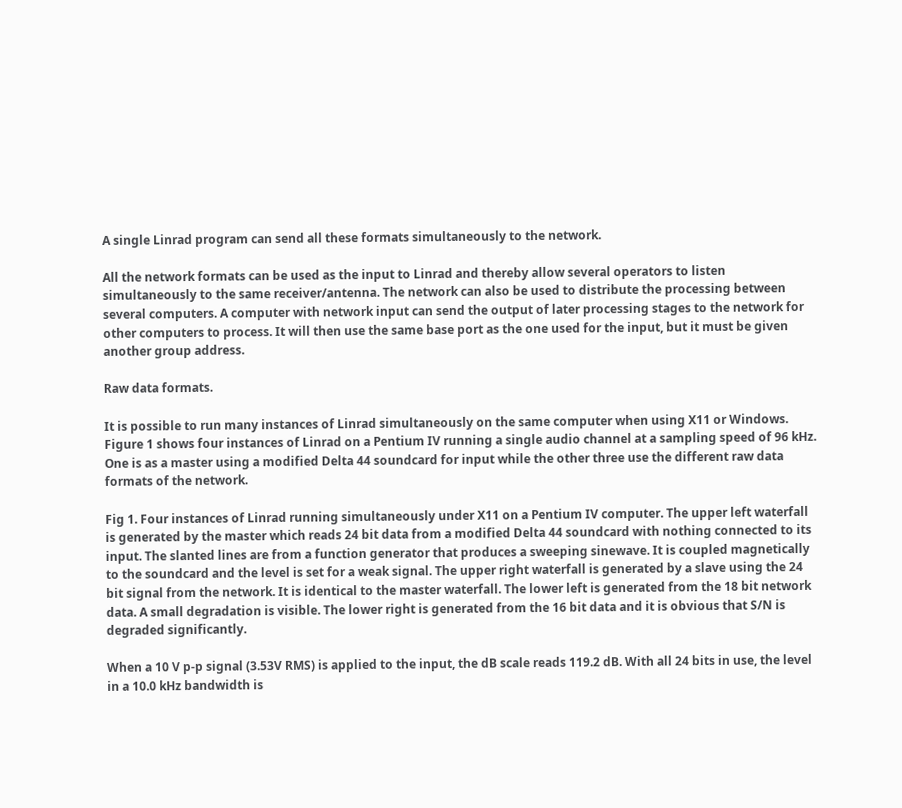A single Linrad program can send all these formats simultaneously to the network.

All the network formats can be used as the input to Linrad and thereby allow several operators to listen simultaneously to the same receiver/antenna. The network can also be used to distribute the processing between several computers. A computer with network input can send the output of later processing stages to the network for other computers to process. It will then use the same base port as the one used for the input, but it must be given another group address.

Raw data formats.

It is possible to run many instances of Linrad simultaneously on the same computer when using X11 or Windows. Figure 1 shows four instances of Linrad on a Pentium IV running a single audio channel at a sampling speed of 96 kHz. One is as a master using a modified Delta 44 soundcard for input while the other three use the different raw data formats of the network.

Fig 1. Four instances of Linrad running simultaneously under X11 on a Pentium IV computer. The upper left waterfall is generated by the master which reads 24 bit data from a modified Delta 44 soundcard with nothing connected to its input. The slanted lines are from a function generator that produces a sweeping sinewave. It is coupled magnetically to the soundcard and the level is set for a weak signal. The upper right waterfall is generated by a slave using the 24 bit signal from the network. It is identical to the master waterfall. The lower left is generated from the 18 bit network data. A small degradation is visible. The lower right is generated from the 16 bit data and it is obvious that S/N is degraded significantly.

When a 10 V p-p signal (3.53V RMS) is applied to the input, the dB scale reads 119.2 dB. With all 24 bits in use, the level in a 10.0 kHz bandwidth is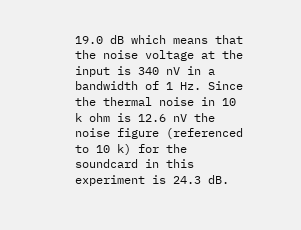19.0 dB which means that the noise voltage at the input is 340 nV in a bandwidth of 1 Hz. Since the thermal noise in 10 k ohm is 12.6 nV the noise figure (referenced to 10 k) for the soundcard in this experiment is 24.3 dB.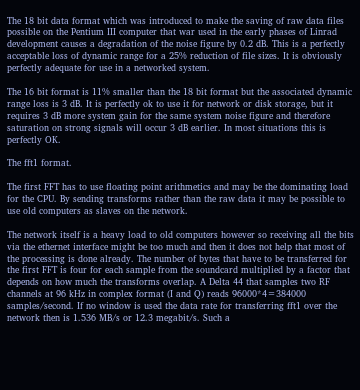The 18 bit data format which was introduced to make the saving of raw data files possible on the Pentium III computer that war used in the early phases of Linrad development causes a degradation of the noise figure by 0.2 dB. This is a perfectly acceptable loss of dynamic range for a 25% reduction of file sizes. It is obviously perfectly adequate for use in a networked system.

The 16 bit format is 11% smaller than the 18 bit format but the associated dynamic range loss is 3 dB. It is perfectly ok to use it for network or disk storage, but it requires 3 dB more system gain for the same system noise figure and therefore saturation on strong signals will occur 3 dB earlier. In most situations this is perfectly OK.

The fft1 format.

The first FFT has to use floating point arithmetics and may be the dominating load for the CPU. By sending transforms rather than the raw data it may be possible to use old computers as slaves on the network.

The network itself is a heavy load to old computers however so receiving all the bits via the ethernet interface might be too much and then it does not help that most of the processing is done already. The number of bytes that have to be transferred for the first FFT is four for each sample from the soundcard multiplied by a factor that depends on how much the transforms overlap. A Delta 44 that samples two RF channels at 96 kHz in complex format (I and Q) reads 96000*4=384000 samples/second. If no window is used the data rate for transferring fft1 over the network then is 1.536 MB/s or 12.3 megabit/s. Such a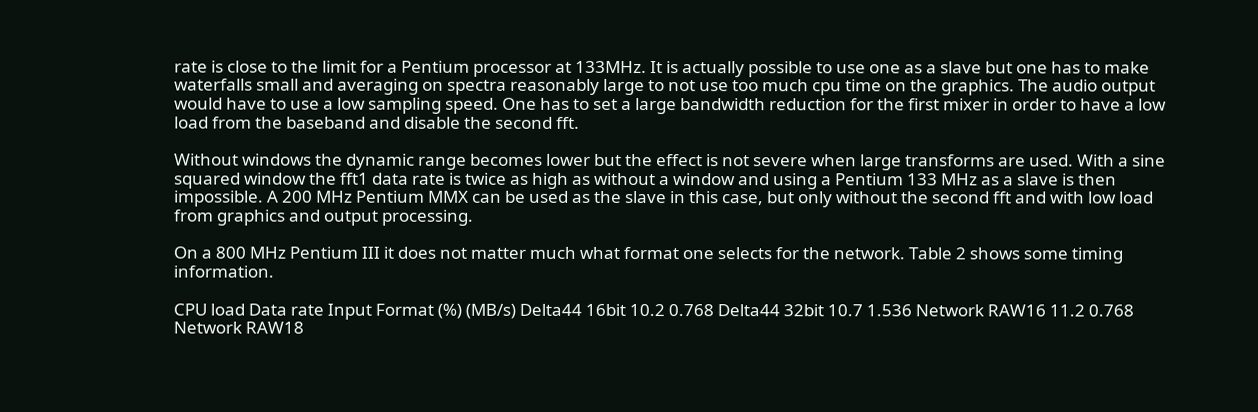rate is close to the limit for a Pentium processor at 133MHz. It is actually possible to use one as a slave but one has to make waterfalls small and averaging on spectra reasonably large to not use too much cpu time on the graphics. The audio output would have to use a low sampling speed. One has to set a large bandwidth reduction for the first mixer in order to have a low load from the baseband and disable the second fft.

Without windows the dynamic range becomes lower but the effect is not severe when large transforms are used. With a sine squared window the fft1 data rate is twice as high as without a window and using a Pentium 133 MHz as a slave is then impossible. A 200 MHz Pentium MMX can be used as the slave in this case, but only without the second fft and with low load from graphics and output processing.

On a 800 MHz Pentium III it does not matter much what format one selects for the network. Table 2 shows some timing information.

CPU load Data rate Input Format (%) (MB/s) Delta44 16bit 10.2 0.768 Delta44 32bit 10.7 1.536 Network RAW16 11.2 0.768 Network RAW18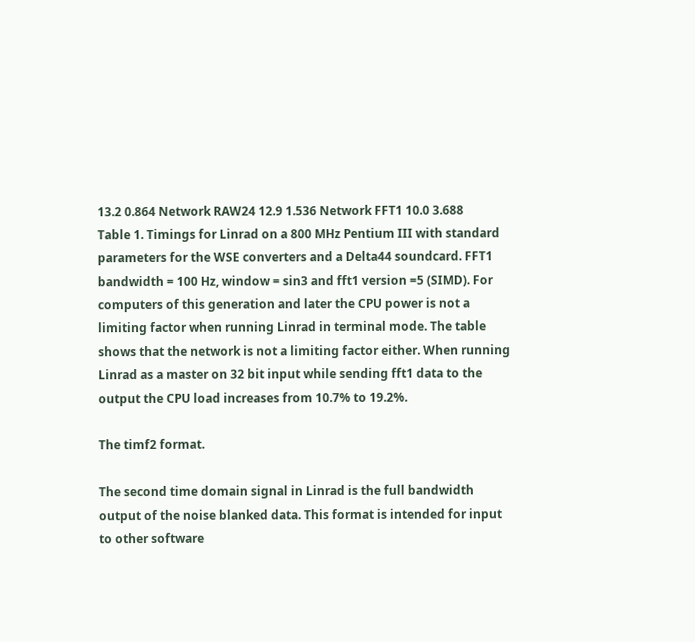13.2 0.864 Network RAW24 12.9 1.536 Network FFT1 10.0 3.688
Table 1. Timings for Linrad on a 800 MHz Pentium III with standard parameters for the WSE converters and a Delta44 soundcard. FFT1 bandwidth = 100 Hz, window = sin3 and fft1 version =5 (SIMD). For computers of this generation and later the CPU power is not a limiting factor when running Linrad in terminal mode. The table shows that the network is not a limiting factor either. When running Linrad as a master on 32 bit input while sending fft1 data to the output the CPU load increases from 10.7% to 19.2%.

The timf2 format.

The second time domain signal in Linrad is the full bandwidth output of the noise blanked data. This format is intended for input to other software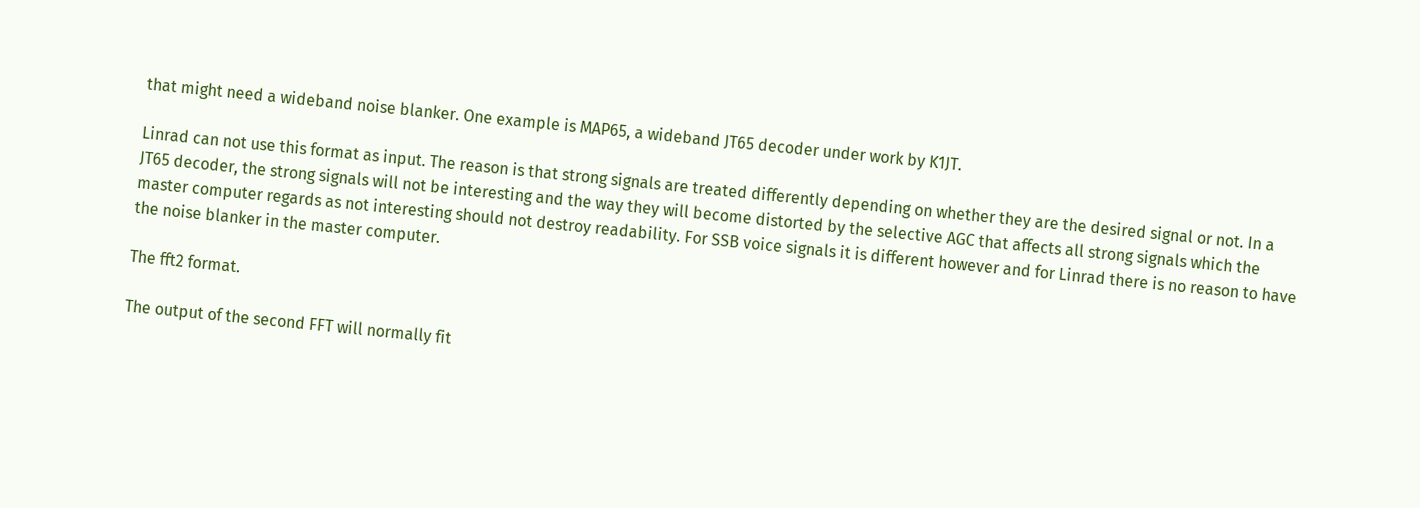that might need a wideband noise blanker. One example is MAP65, a wideband JT65 decoder under work by K1JT.

Linrad can not use this format as input. The reason is that strong signals are treated differently depending on whether they are the desired signal or not. In a JT65 decoder, the strong signals will not be interesting and the way they will become distorted by the selective AGC that affects all strong signals which the master computer regards as not interesting should not destroy readability. For SSB voice signals it is different however and for Linrad there is no reason to have the noise blanker in the master computer.

The fft2 format.

The output of the second FFT will normally fit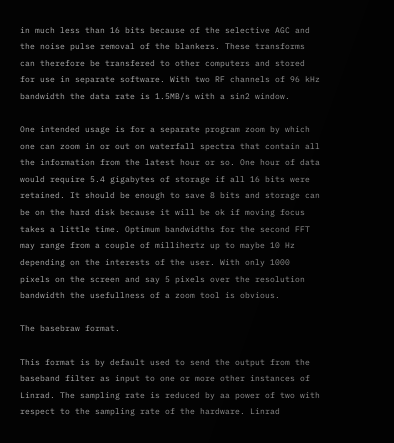in much less than 16 bits because of the selective AGC and the noise pulse removal of the blankers. These transforms can therefore be transfered to other computers and stored for use in separate software. With two RF channels of 96 kHz bandwidth the data rate is 1.5MB/s with a sin2 window.

One intended usage is for a separate program zoom by which one can zoom in or out on waterfall spectra that contain all the information from the latest hour or so. One hour of data would require 5.4 gigabytes of storage if all 16 bits were retained. It should be enough to save 8 bits and storage can be on the hard disk because it will be ok if moving focus takes a little time. Optimum bandwidths for the second FFT may range from a couple of millihertz up to maybe 10 Hz depending on the interests of the user. With only 1000 pixels on the screen and say 5 pixels over the resolution bandwidth the usefullness of a zoom tool is obvious.

The basebraw format.

This format is by default used to send the output from the baseband filter as input to one or more other instances of Linrad. The sampling rate is reduced by aa power of two with respect to the sampling rate of the hardware. Linrad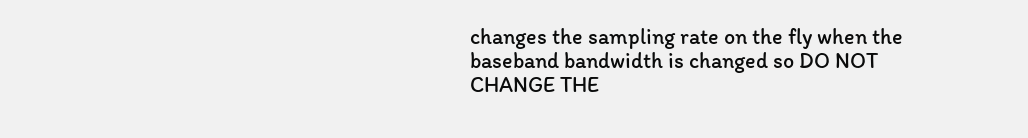changes the sampling rate on the fly when the baseband bandwidth is changed so DO NOT CHANGE THE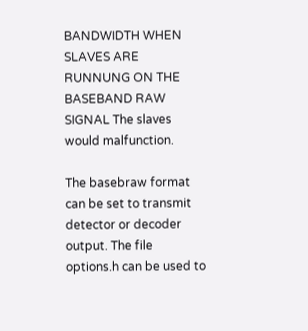BANDWIDTH WHEN SLAVES ARE RUNNUNG ON THE BASEBAND RAW SIGNAL The slaves would malfunction.

The basebraw format can be set to transmit detector or decoder output. The file options.h can be used to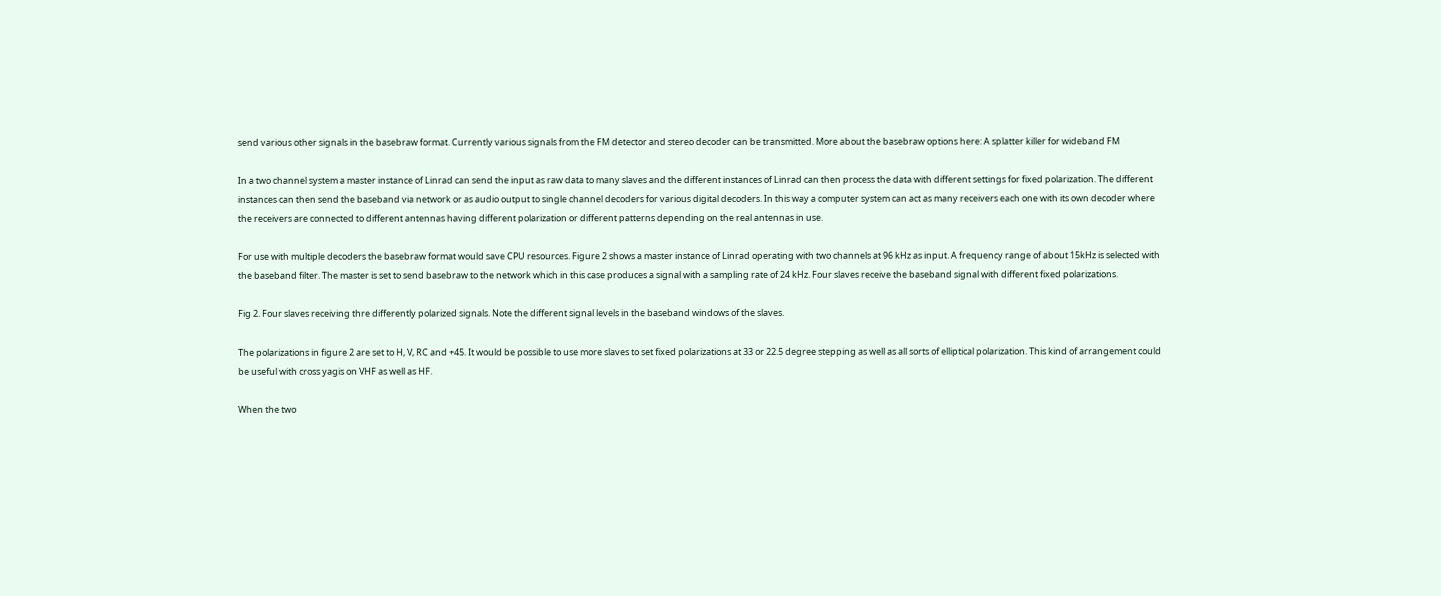send various other signals in the basebraw format. Currently various signals from the FM detector and stereo decoder can be transmitted. More about the basebraw options here: A splatter killer for wideband FM

In a two channel system a master instance of Linrad can send the input as raw data to many slaves and the different instances of Linrad can then process the data with different settings for fixed polarization. The different instances can then send the baseband via network or as audio output to single channel decoders for various digital decoders. In this way a computer system can act as many receivers each one with its own decoder where the receivers are connected to different antennas having different polarization or different patterns depending on the real antennas in use.

For use with multiple decoders the basebraw format would save CPU resources. Figure 2 shows a master instance of Linrad operating with two channels at 96 kHz as input. A frequency range of about 15kHz is selected with the baseband filter. The master is set to send basebraw to the network which in this case produces a signal with a sampling rate of 24 kHz. Four slaves receive the baseband signal with different fixed polarizations.

Fig 2. Four slaves receiving thre differently polarized signals. Note the different signal levels in the baseband windows of the slaves.

The polarizations in figure 2 are set to H, V, RC and +45. It would be possible to use more slaves to set fixed polarizations at 33 or 22.5 degree stepping as well as all sorts of elliptical polarization. This kind of arrangement could be useful with cross yagis on VHF as well as HF.

When the two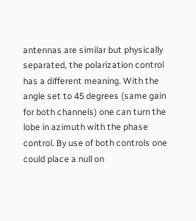antennas are similar but physically separated, the polarization control has a different meaning. With the angle set to 45 degrees (same gain for both channels) one can turn the lobe in azimuth with the phase control. By use of both controls one could place a null on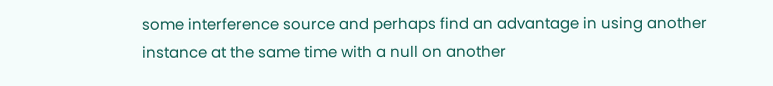some interference source and perhaps find an advantage in using another instance at the same time with a null on another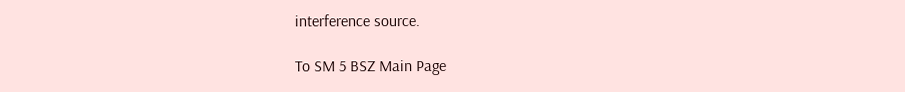interference source.

To SM 5 BSZ Main Page